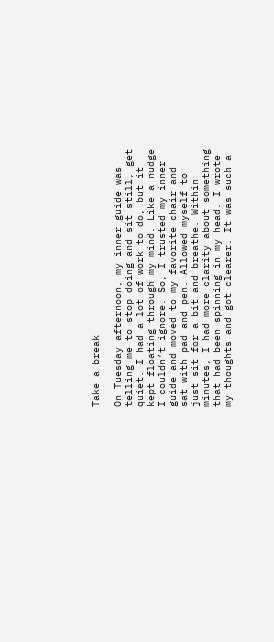Take a break

On Tuesday afternoon, my inner guide was telling me to stop doing and sit still, get quiet. I had a lot of work to do, but it kept floating through my mind. Like a nudge I couldn’t ignore. So, I trusted my inner guide and moved to my favorite chair and sat with pad and pen. Allowed myself to just sit for a bit and breathe. Within minutes, I had more clarity about something that had been spinning in my head. I wrote my thoughts and got clearer. It was such a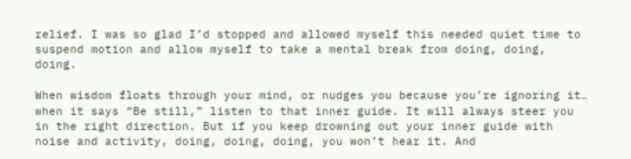relief. I was so glad I’d stopped and allowed myself this needed quiet time to suspend motion and allow myself to take a mental break from doing, doing, doing.

When wisdom floats through your mind, or nudges you because you’re ignoring it… when it says “Be still,” listen to that inner guide. It will always steer you in the right direction. But if you keep drowning out your inner guide with noise and activity, doing, doing, doing, you won’t hear it. And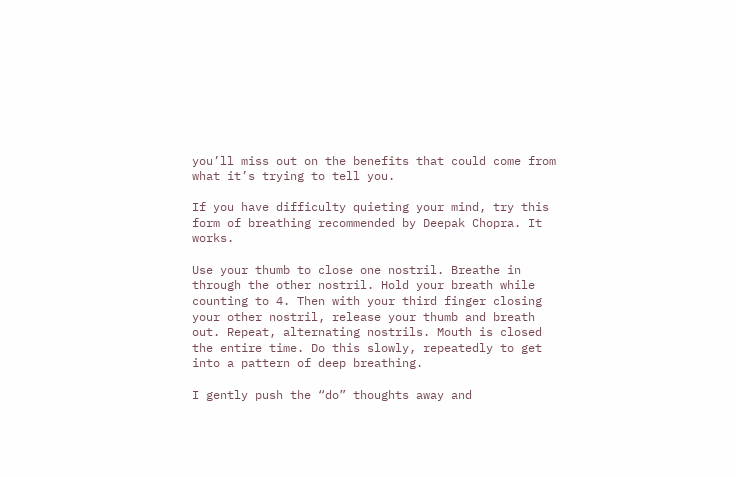you’ll miss out on the benefits that could come from what it’s trying to tell you.

If you have difficulty quieting your mind, try this form of breathing recommended by Deepak Chopra. It works.

Use your thumb to close one nostril. Breathe in through the other nostril. Hold your breath while counting to 4. Then with your third finger closing your other nostril, release your thumb and breath out. Repeat, alternating nostrils. Mouth is closed the entire time. Do this slowly, repeatedly to get into a pattern of deep breathing.

I gently push the “do” thoughts away and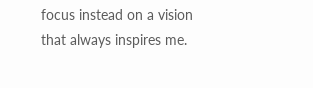focus instead on a vision that always inspires me.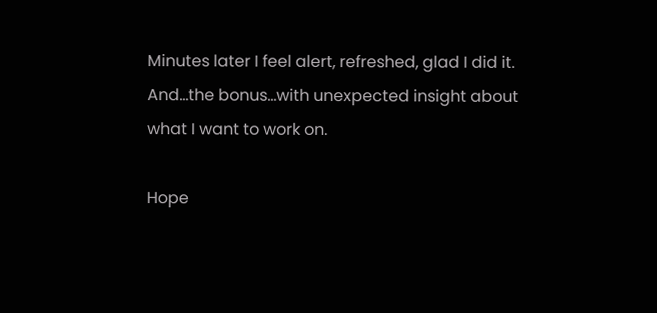Minutes later I feel alert, refreshed, glad I did it. And…the bonus…with unexpected insight about what I want to work on.

Hope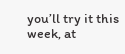you’ll try it this week, at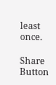least once.

Share Button